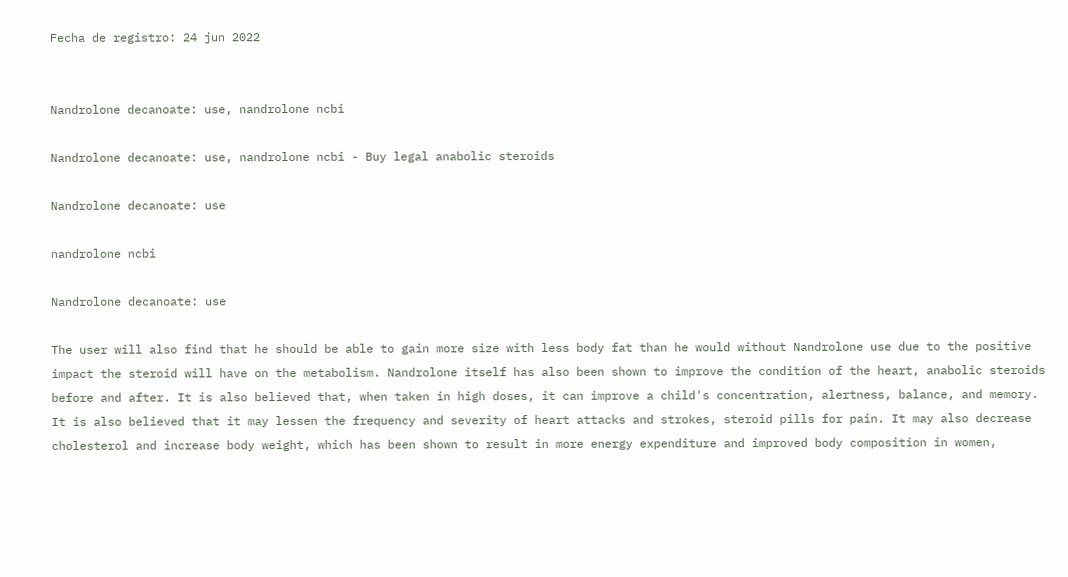Fecha de registro: 24 jun 2022


Nandrolone decanoate: use, nandrolone ncbi

Nandrolone decanoate: use, nandrolone ncbi - Buy legal anabolic steroids

Nandrolone decanoate: use

nandrolone ncbi

Nandrolone decanoate: use

The user will also find that he should be able to gain more size with less body fat than he would without Nandrolone use due to the positive impact the steroid will have on the metabolism. Nandrolone itself has also been shown to improve the condition of the heart, anabolic steroids before and after. It is also believed that, when taken in high doses, it can improve a child's concentration, alertness, balance, and memory. It is also believed that it may lessen the frequency and severity of heart attacks and strokes, steroid pills for pain. It may also decrease cholesterol and increase body weight, which has been shown to result in more energy expenditure and improved body composition in women,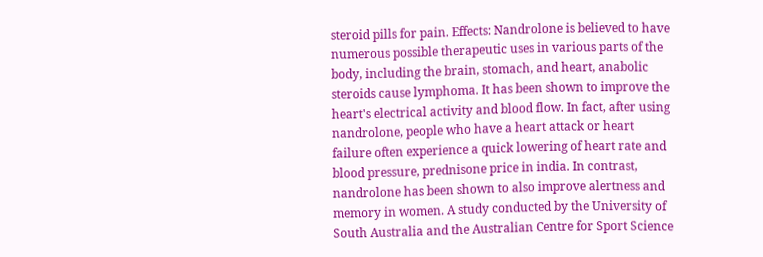steroid pills for pain. Effects: Nandrolone is believed to have numerous possible therapeutic uses in various parts of the body, including the brain, stomach, and heart, anabolic steroids cause lymphoma. It has been shown to improve the heart's electrical activity and blood flow. In fact, after using nandrolone, people who have a heart attack or heart failure often experience a quick lowering of heart rate and blood pressure, prednisone price in india. In contrast, nandrolone has been shown to also improve alertness and memory in women. A study conducted by the University of South Australia and the Australian Centre for Sport Science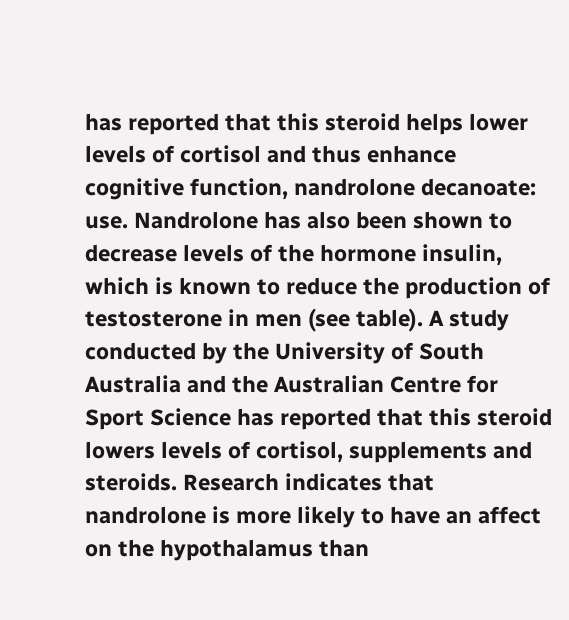has reported that this steroid helps lower levels of cortisol and thus enhance cognitive function, nandrolone decanoate: use. Nandrolone has also been shown to decrease levels of the hormone insulin, which is known to reduce the production of testosterone in men (see table). A study conducted by the University of South Australia and the Australian Centre for Sport Science has reported that this steroid lowers levels of cortisol, supplements and steroids. Research indicates that nandrolone is more likely to have an affect on the hypothalamus than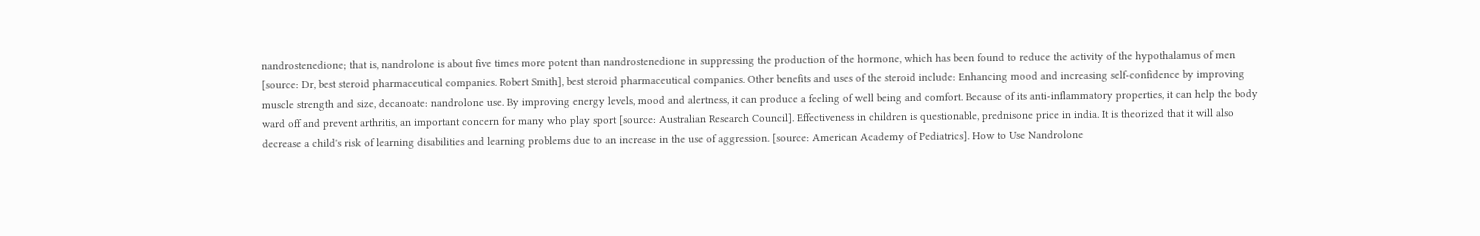nandrostenedione; that is, nandrolone is about five times more potent than nandrostenedione in suppressing the production of the hormone, which has been found to reduce the activity of the hypothalamus of men [source: Dr, best steroid pharmaceutical companies. Robert Smith], best steroid pharmaceutical companies. Other benefits and uses of the steroid include: Enhancing mood and increasing self-confidence by improving muscle strength and size, decanoate: nandrolone use. By improving energy levels, mood and alertness, it can produce a feeling of well being and comfort. Because of its anti-inflammatory properties, it can help the body ward off and prevent arthritis, an important concern for many who play sport [source: Australian Research Council]. Effectiveness in children is questionable, prednisone price in india. It is theorized that it will also decrease a child's risk of learning disabilities and learning problems due to an increase in the use of aggression. [source: American Academy of Pediatrics]. How to Use Nandrolone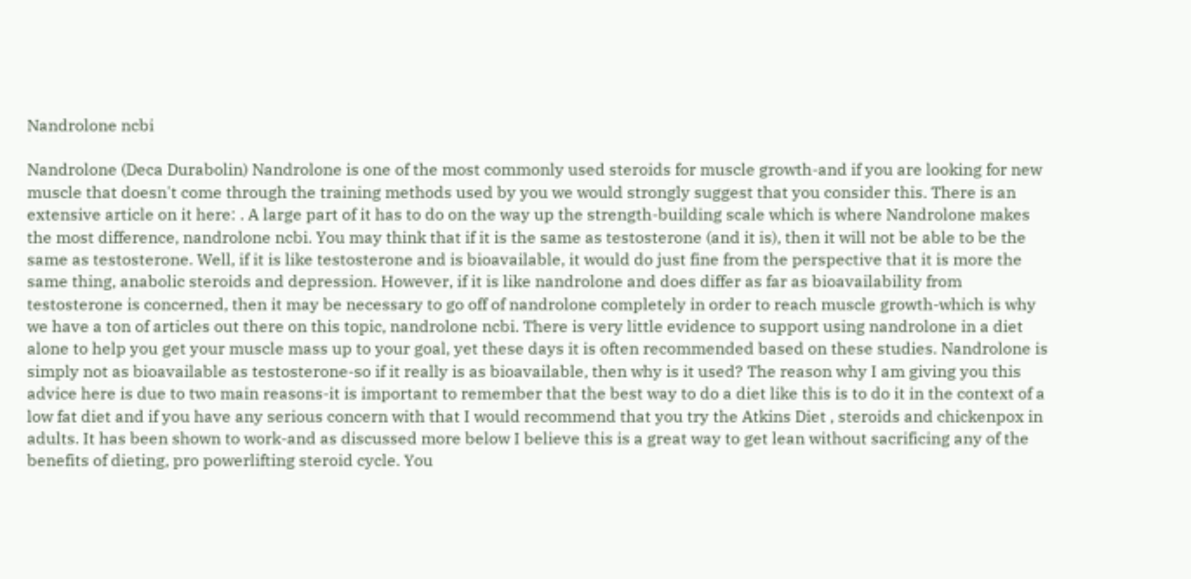Nandrolone ncbi

Nandrolone (Deca Durabolin) Nandrolone is one of the most commonly used steroids for muscle growth-and if you are looking for new muscle that doesn't come through the training methods used by you we would strongly suggest that you consider this. There is an extensive article on it here: . A large part of it has to do on the way up the strength-building scale which is where Nandrolone makes the most difference, nandrolone ncbi. You may think that if it is the same as testosterone (and it is), then it will not be able to be the same as testosterone. Well, if it is like testosterone and is bioavailable, it would do just fine from the perspective that it is more the same thing, anabolic steroids and depression. However, if it is like nandrolone and does differ as far as bioavailability from testosterone is concerned, then it may be necessary to go off of nandrolone completely in order to reach muscle growth-which is why we have a ton of articles out there on this topic, nandrolone ncbi. There is very little evidence to support using nandrolone in a diet alone to help you get your muscle mass up to your goal, yet these days it is often recommended based on these studies. Nandrolone is simply not as bioavailable as testosterone-so if it really is as bioavailable, then why is it used? The reason why I am giving you this advice here is due to two main reasons-it is important to remember that the best way to do a diet like this is to do it in the context of a low fat diet and if you have any serious concern with that I would recommend that you try the Atkins Diet , steroids and chickenpox in adults. It has been shown to work-and as discussed more below I believe this is a great way to get lean without sacrificing any of the benefits of dieting, pro powerlifting steroid cycle. You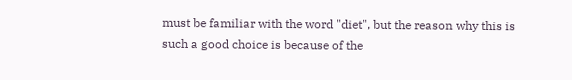must be familiar with the word "diet", but the reason why this is such a good choice is because of the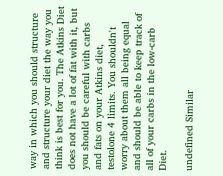way in which you should structure and structure your diet the way you think is best for you. The Atkins Diet does not have a lot of fat with it, but you should be careful with carbs and fats on your Atkins diet, testolone 4 limits. You shouldn't worry about them all being equal and should be able to keep track of all of your carbs in the low-carb Diet.

undefined Similar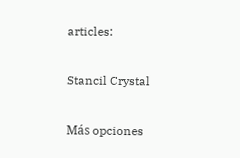articles:

Stancil Crystal

Más opciones